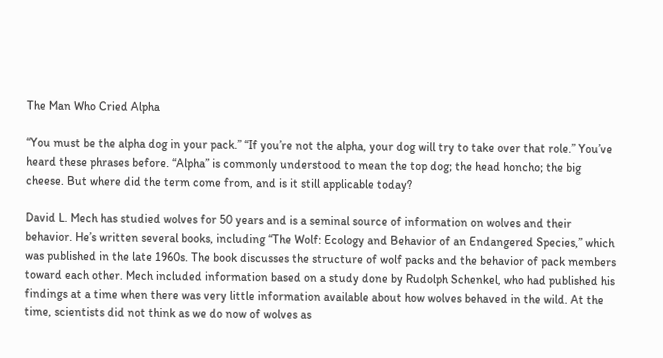The Man Who Cried Alpha

“You must be the alpha dog in your pack.” “If you’re not the alpha, your dog will try to take over that role.” You’ve heard these phrases before. “Alpha” is commonly understood to mean the top dog; the head honcho; the big cheese. But where did the term come from, and is it still applicable today?

David L. Mech has studied wolves for 50 years and is a seminal source of information on wolves and their behavior. He’s written several books, including “The Wolf: Ecology and Behavior of an Endangered Species,” which was published in the late 1960s. The book discusses the structure of wolf packs and the behavior of pack members toward each other. Mech included information based on a study done by Rudolph Schenkel, who had published his findings at a time when there was very little information available about how wolves behaved in the wild. At the time, scientists did not think as we do now of wolves as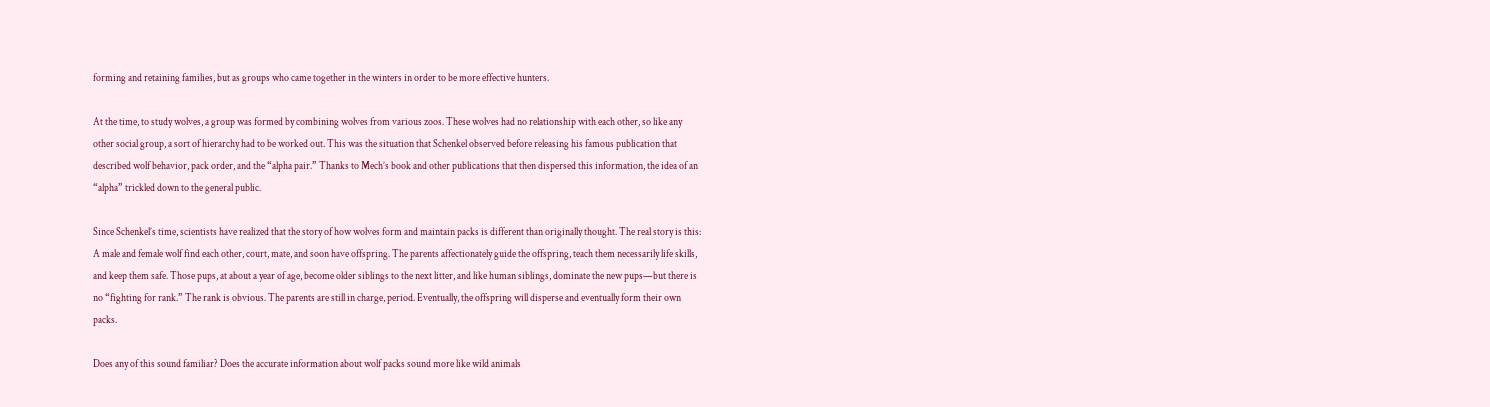forming and retaining families, but as groups who came together in the winters in order to be more effective hunters.

At the time, to study wolves, a group was formed by combining wolves from various zoos. These wolves had no relationship with each other, so like any other social group, a sort of hierarchy had to be worked out. This was the situation that Schenkel observed before releasing his famous publication that described wolf behavior, pack order, and the “alpha pair.” Thanks to Mech’s book and other publications that then dispersed this information, the idea of an “alpha” trickled down to the general public.

Since Schenkel’s time, scientists have realized that the story of how wolves form and maintain packs is different than originally thought. The real story is this: A male and female wolf find each other, court, mate, and soon have offspring. The parents affectionately guide the offspring, teach them necessarily life skills, and keep them safe. Those pups, at about a year of age, become older siblings to the next litter, and like human siblings, dominate the new pups—but there is no “fighting for rank.” The rank is obvious. The parents are still in charge, period. Eventually, the offspring will disperse and eventually form their own packs.

Does any of this sound familiar? Does the accurate information about wolf packs sound more like wild animals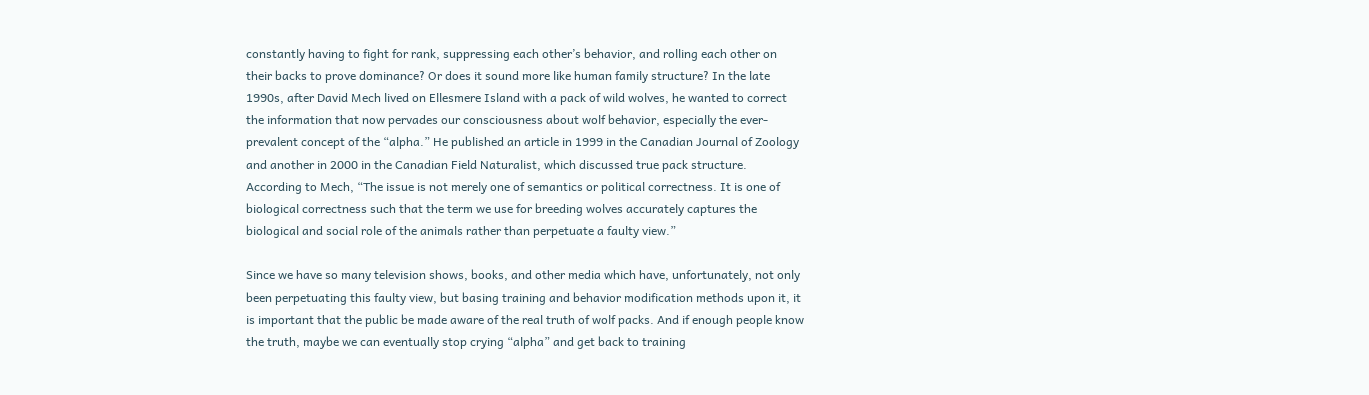constantly having to fight for rank, suppressing each other’s behavior, and rolling each other on their backs to prove dominance? Or does it sound more like human family structure? In the late 1990s, after David Mech lived on Ellesmere Island with a pack of wild wolves, he wanted to correct the information that now pervades our consciousness about wolf behavior, especially the ever-prevalent concept of the “alpha.” He published an article in 1999 in the Canadian Journal of Zoology and another in 2000 in the Canadian Field Naturalist, which discussed true pack structure. According to Mech, “The issue is not merely one of semantics or political correctness. It is one of biological correctness such that the term we use for breeding wolves accurately captures the biological and social role of the animals rather than perpetuate a faulty view.”

Since we have so many television shows, books, and other media which have, unfortunately, not only been perpetuating this faulty view, but basing training and behavior modification methods upon it, it is important that the public be made aware of the real truth of wolf packs. And if enough people know the truth, maybe we can eventually stop crying “alpha” and get back to training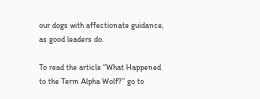our dogs with affectionate guidance, as good leaders do.

To read the article “What Happened to the Term Alpha Wolf?” go to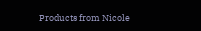Products from Nicole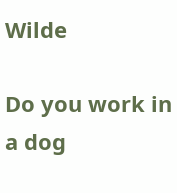Wilde

Do you work in a dog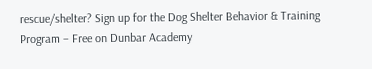rescue/shelter? Sign up for the Dog Shelter Behavior & Training Program – Free on Dunbar Academy